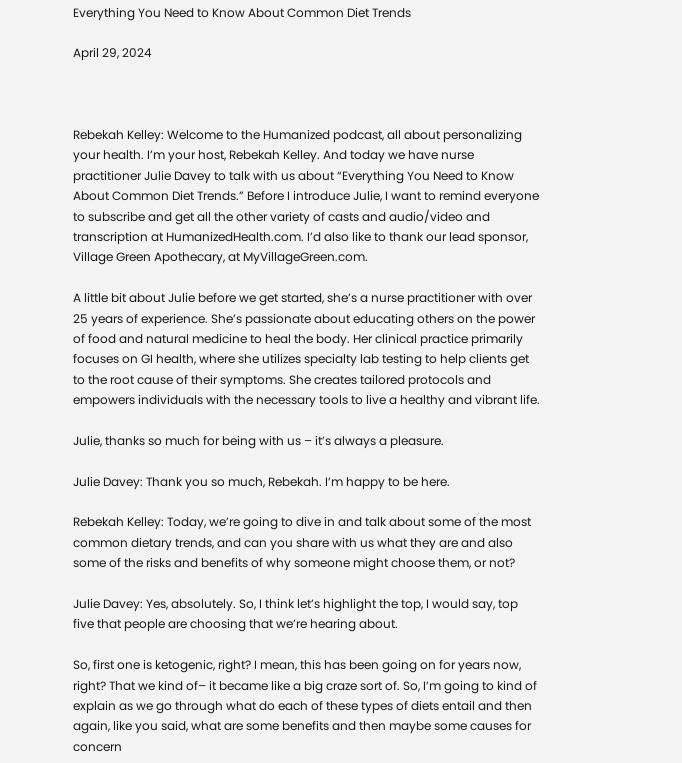Everything You Need to Know About Common Diet Trends

April 29, 2024



Rebekah Kelley: Welcome to the Humanized podcast, all about personalizing your health. I’m your host, Rebekah Kelley. And today we have nurse practitioner Julie Davey to talk with us about “Everything You Need to Know About Common Diet Trends.” Before I introduce Julie, I want to remind everyone to subscribe and get all the other variety of casts and audio/video and transcription at HumanizedHealth.com. I’d also like to thank our lead sponsor, Village Green Apothecary, at MyVillageGreen.com.

A little bit about Julie before we get started, she’s a nurse practitioner with over 25 years of experience. She’s passionate about educating others on the power of food and natural medicine to heal the body. Her clinical practice primarily focuses on GI health, where she utilizes specialty lab testing to help clients get to the root cause of their symptoms. She creates tailored protocols and empowers individuals with the necessary tools to live a healthy and vibrant life.

Julie, thanks so much for being with us – it’s always a pleasure.

Julie Davey: Thank you so much, Rebekah. I’m happy to be here.

Rebekah Kelley: Today, we’re going to dive in and talk about some of the most common dietary trends, and can you share with us what they are and also some of the risks and benefits of why someone might choose them, or not?

Julie Davey: Yes, absolutely. So, I think let’s highlight the top, I would say, top five that people are choosing that we’re hearing about.

So, first one is ketogenic, right? I mean, this has been going on for years now, right? That we kind of– it became like a big craze sort of. So, I’m going to kind of explain as we go through what do each of these types of diets entail and then again, like you said, what are some benefits and then maybe some causes for concern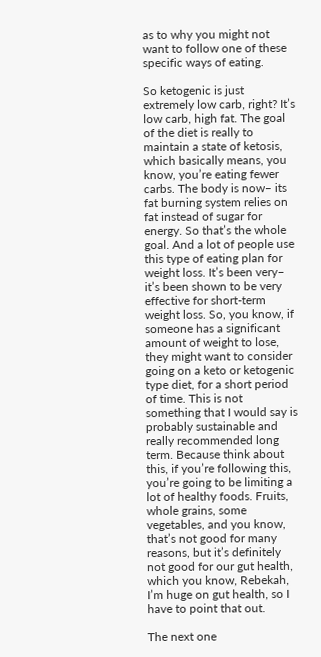as to why you might not want to follow one of these specific ways of eating.

So ketogenic is just extremely low carb, right? It’s low carb, high fat. The goal of the diet is really to maintain a state of ketosis, which basically means, you know, you’re eating fewer carbs. The body is now– its fat burning system relies on fat instead of sugar for energy. So that’s the whole goal. And a lot of people use this type of eating plan for weight loss. It’s been very– it’s been shown to be very effective for short-term weight loss. So, you know, if someone has a significant amount of weight to lose, they might want to consider going on a keto or ketogenic type diet, for a short period of time. This is not something that I would say is probably sustainable and really recommended long term. Because think about this, if you’re following this, you’re going to be limiting a lot of healthy foods. Fruits, whole grains, some vegetables, and you know, that’s not good for many reasons, but it’s definitely not good for our gut health, which you know, Rebekah, I’m huge on gut health, so I have to point that out.

The next one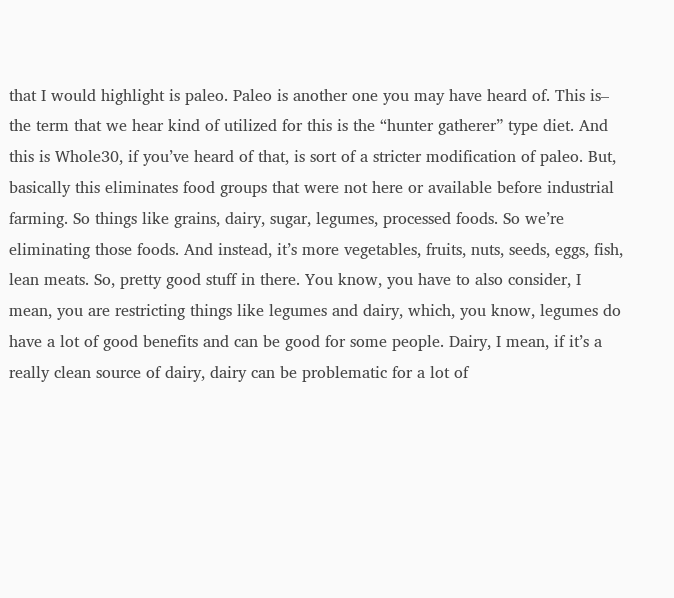that I would highlight is paleo. Paleo is another one you may have heard of. This is– the term that we hear kind of utilized for this is the “hunter gatherer” type diet. And this is Whole30, if you’ve heard of that, is sort of a stricter modification of paleo. But, basically this eliminates food groups that were not here or available before industrial farming. So things like grains, dairy, sugar, legumes, processed foods. So we’re eliminating those foods. And instead, it’s more vegetables, fruits, nuts, seeds, eggs, fish, lean meats. So, pretty good stuff in there. You know, you have to also consider, I mean, you are restricting things like legumes and dairy, which, you know, legumes do have a lot of good benefits and can be good for some people. Dairy, I mean, if it’s a really clean source of dairy, dairy can be problematic for a lot of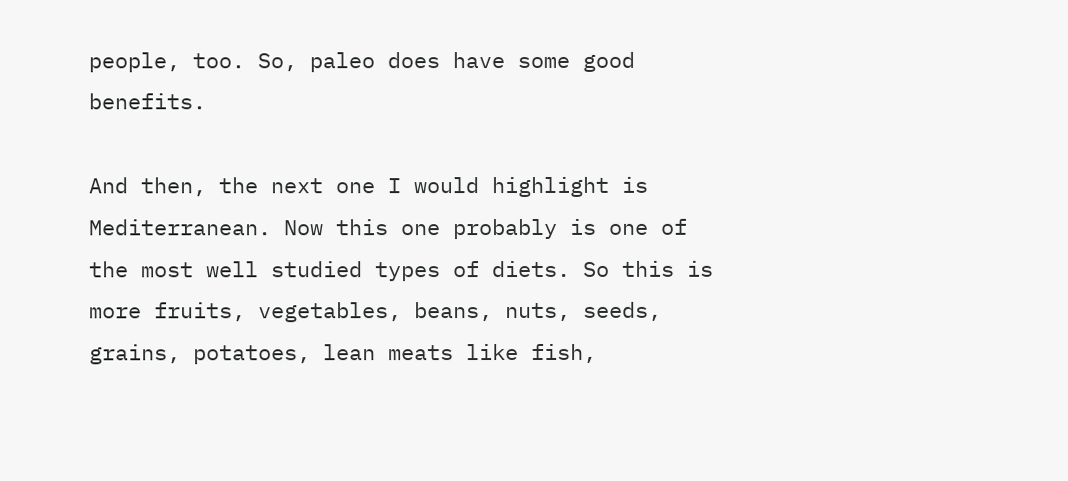people, too. So, paleo does have some good benefits.

And then, the next one I would highlight is Mediterranean. Now this one probably is one of the most well studied types of diets. So this is more fruits, vegetables, beans, nuts, seeds, grains, potatoes, lean meats like fish,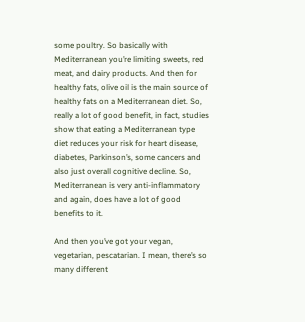some poultry. So basically with Mediterranean you’re limiting sweets, red meat, and dairy products. And then for healthy fats, olive oil is the main source of healthy fats on a Mediterranean diet. So, really a lot of good benefit, in fact, studies show that eating a Mediterranean type diet reduces your risk for heart disease, diabetes, Parkinson’s, some cancers and also just overall cognitive decline. So, Mediterranean is very anti-inflammatory and again, does have a lot of good benefits to it.

And then you’ve got your vegan, vegetarian, pescatarian. I mean, there’s so many different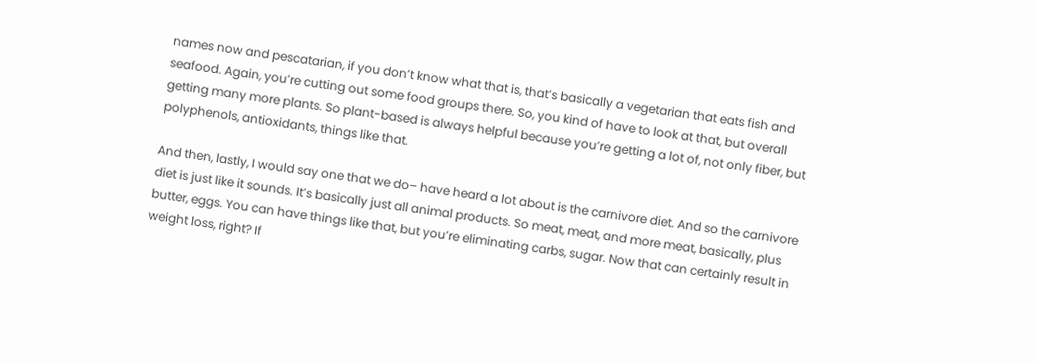names now and pescatarian, if you don’t know what that is, that’s basically a vegetarian that eats fish and seafood. Again, you’re cutting out some food groups there. So, you kind of have to look at that, but overall getting many more plants. So plant-based is always helpful because you’re getting a lot of, not only fiber, but polyphenols, antioxidants, things like that.

And then, lastly, I would say one that we do– have heard a lot about is the carnivore diet. And so the carnivore diet is just like it sounds. It’s basically just all animal products. So meat, meat, and more meat, basically, plus butter, eggs. You can have things like that, but you’re eliminating carbs, sugar. Now that can certainly result in weight loss, right? If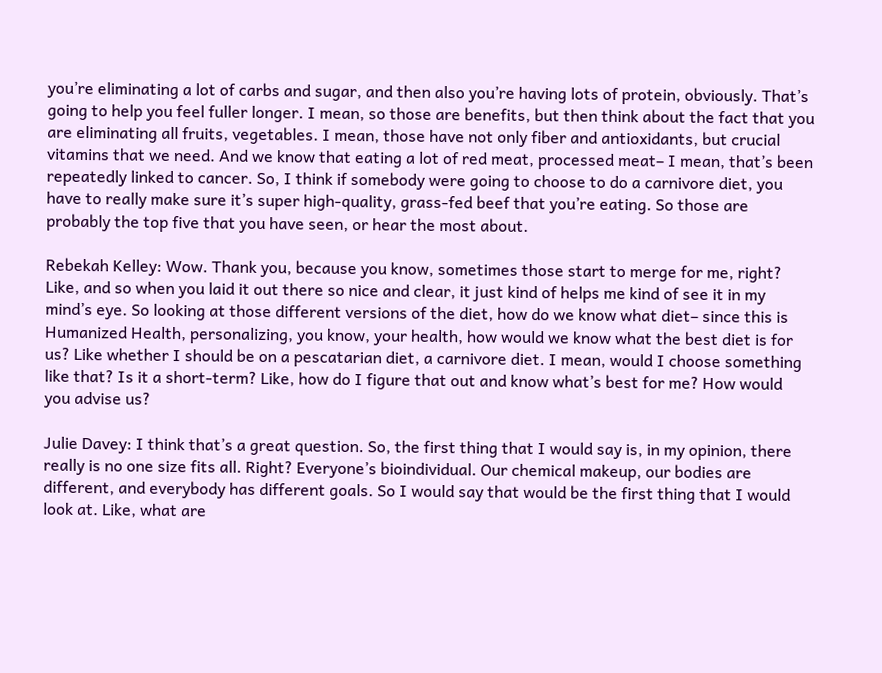you’re eliminating a lot of carbs and sugar, and then also you’re having lots of protein, obviously. That’s going to help you feel fuller longer. I mean, so those are benefits, but then think about the fact that you are eliminating all fruits, vegetables. I mean, those have not only fiber and antioxidants, but crucial vitamins that we need. And we know that eating a lot of red meat, processed meat– I mean, that’s been repeatedly linked to cancer. So, I think if somebody were going to choose to do a carnivore diet, you have to really make sure it’s super high-quality, grass-fed beef that you’re eating. So those are probably the top five that you have seen, or hear the most about.

Rebekah Kelley: Wow. Thank you, because you know, sometimes those start to merge for me, right? Like, and so when you laid it out there so nice and clear, it just kind of helps me kind of see it in my mind’s eye. So looking at those different versions of the diet, how do we know what diet– since this is Humanized Health, personalizing, you know, your health, how would we know what the best diet is for us? Like whether I should be on a pescatarian diet, a carnivore diet. I mean, would I choose something like that? Is it a short-term? Like, how do I figure that out and know what’s best for me? How would you advise us?

Julie Davey: I think that’s a great question. So, the first thing that I would say is, in my opinion, there really is no one size fits all. Right? Everyone’s bioindividual. Our chemical makeup, our bodies are different, and everybody has different goals. So I would say that would be the first thing that I would look at. Like, what are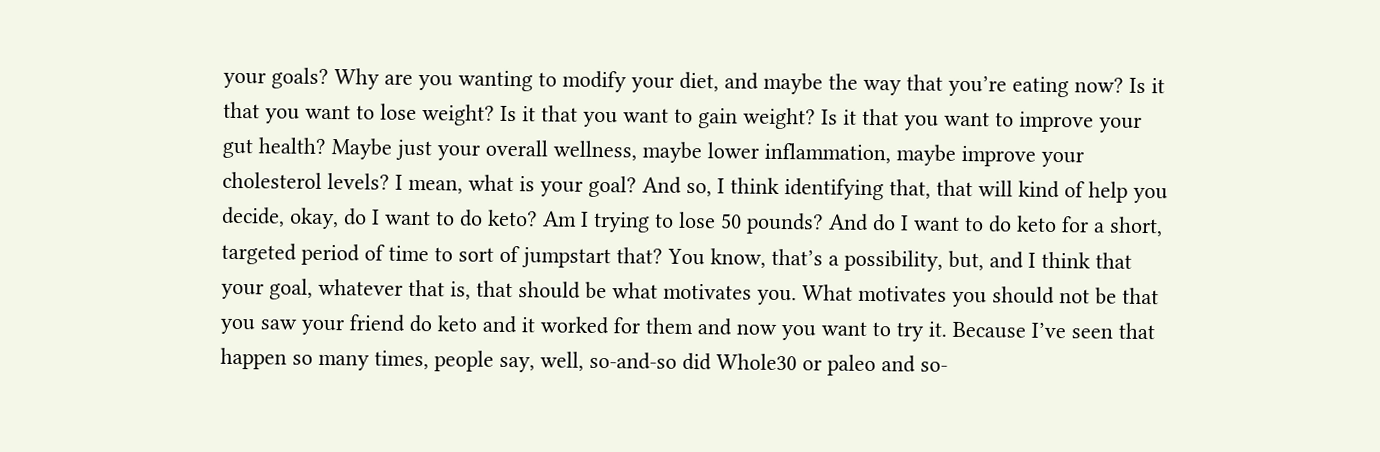your goals? Why are you wanting to modify your diet, and maybe the way that you’re eating now? Is it that you want to lose weight? Is it that you want to gain weight? Is it that you want to improve your gut health? Maybe just your overall wellness, maybe lower inflammation, maybe improve your cholesterol levels? I mean, what is your goal? And so, I think identifying that, that will kind of help you decide, okay, do I want to do keto? Am I trying to lose 50 pounds? And do I want to do keto for a short, targeted period of time to sort of jumpstart that? You know, that’s a possibility, but, and I think that your goal, whatever that is, that should be what motivates you. What motivates you should not be that you saw your friend do keto and it worked for them and now you want to try it. Because I’ve seen that happen so many times, people say, well, so-and-so did Whole30 or paleo and so-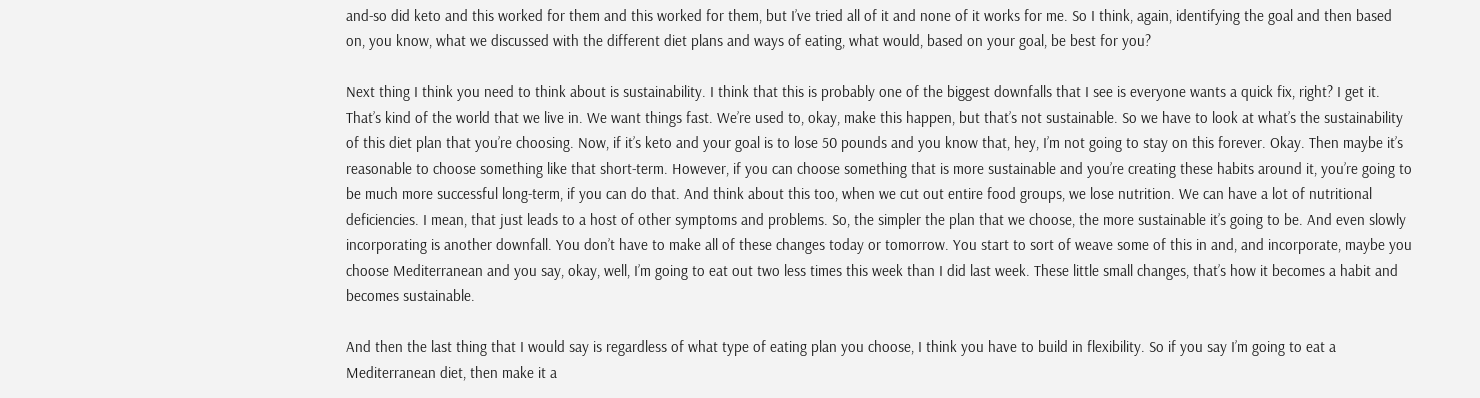and-so did keto and this worked for them and this worked for them, but I’ve tried all of it and none of it works for me. So I think, again, identifying the goal and then based on, you know, what we discussed with the different diet plans and ways of eating, what would, based on your goal, be best for you?

Next thing I think you need to think about is sustainability. I think that this is probably one of the biggest downfalls that I see is everyone wants a quick fix, right? I get it. That’s kind of the world that we live in. We want things fast. We’re used to, okay, make this happen, but that’s not sustainable. So we have to look at what’s the sustainability of this diet plan that you’re choosing. Now, if it’s keto and your goal is to lose 50 pounds and you know that, hey, I’m not going to stay on this forever. Okay. Then maybe it’s reasonable to choose something like that short-term. However, if you can choose something that is more sustainable and you’re creating these habits around it, you’re going to be much more successful long-term, if you can do that. And think about this too, when we cut out entire food groups, we lose nutrition. We can have a lot of nutritional deficiencies. I mean, that just leads to a host of other symptoms and problems. So, the simpler the plan that we choose, the more sustainable it’s going to be. And even slowly incorporating is another downfall. You don’t have to make all of these changes today or tomorrow. You start to sort of weave some of this in and, and incorporate, maybe you choose Mediterranean and you say, okay, well, I’m going to eat out two less times this week than I did last week. These little small changes, that’s how it becomes a habit and becomes sustainable.

And then the last thing that I would say is regardless of what type of eating plan you choose, I think you have to build in flexibility. So if you say I’m going to eat a Mediterranean diet, then make it a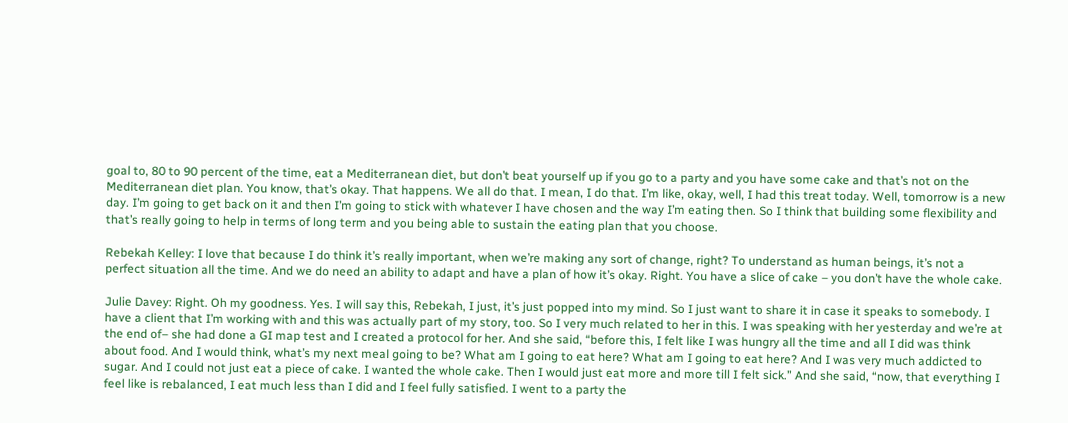goal to, 80 to 90 percent of the time, eat a Mediterranean diet, but don’t beat yourself up if you go to a party and you have some cake and that’s not on the Mediterranean diet plan. You know, that’s okay. That happens. We all do that. I mean, I do that. I’m like, okay, well, I had this treat today. Well, tomorrow is a new day. I’m going to get back on it and then I’m going to stick with whatever I have chosen and the way I’m eating then. So I think that building some flexibility and that’s really going to help in terms of long term and you being able to sustain the eating plan that you choose.

Rebekah Kelley: I love that because I do think it’s really important, when we’re making any sort of change, right? To understand as human beings, it’s not a perfect situation all the time. And we do need an ability to adapt and have a plan of how it’s okay. Right. You have a slice of cake – you don’t have the whole cake.

Julie Davey: Right. Oh my goodness. Yes. I will say this, Rebekah, I just, it’s just popped into my mind. So I just want to share it in case it speaks to somebody. I have a client that I’m working with and this was actually part of my story, too. So I very much related to her in this. I was speaking with her yesterday and we’re at the end of– she had done a GI map test and I created a protocol for her. And she said, “before this, I felt like I was hungry all the time and all I did was think about food. And I would think, what’s my next meal going to be? What am I going to eat here? What am I going to eat here? And I was very much addicted to sugar. And I could not just eat a piece of cake. I wanted the whole cake. Then I would just eat more and more till I felt sick.” And she said, “now, that everything I feel like is rebalanced, I eat much less than I did and I feel fully satisfied. I went to a party the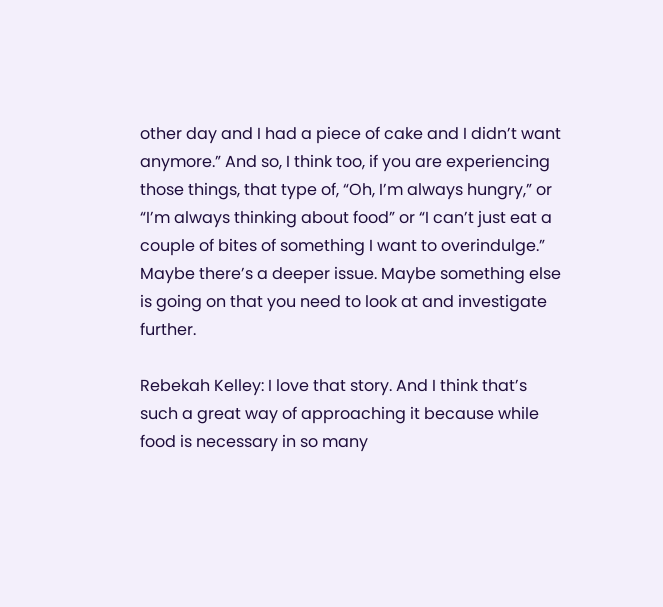other day and I had a piece of cake and I didn’t want anymore.” And so, I think too, if you are experiencing those things, that type of, “Oh, I’m always hungry,” or “I’m always thinking about food” or “I can’t just eat a couple of bites of something I want to overindulge.” Maybe there’s a deeper issue. Maybe something else is going on that you need to look at and investigate further.

Rebekah Kelley: I love that story. And I think that’s such a great way of approaching it because while food is necessary in so many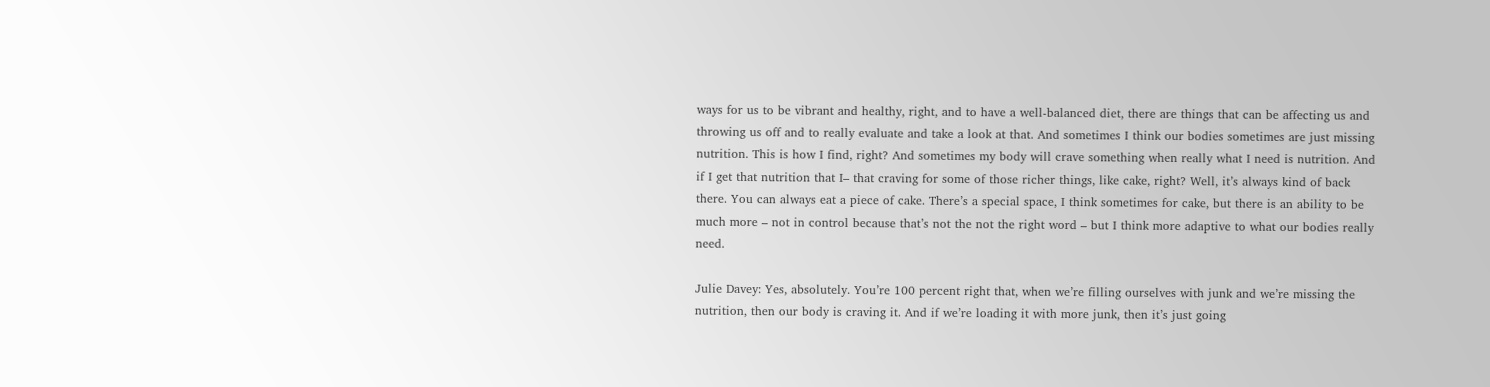ways for us to be vibrant and healthy, right, and to have a well-balanced diet, there are things that can be affecting us and throwing us off and to really evaluate and take a look at that. And sometimes I think our bodies sometimes are just missing nutrition. This is how I find, right? And sometimes my body will crave something when really what I need is nutrition. And if I get that nutrition that I– that craving for some of those richer things, like cake, right? Well, it’s always kind of back there. You can always eat a piece of cake. There’s a special space, I think sometimes for cake, but there is an ability to be much more – not in control because that’s not the not the right word – but I think more adaptive to what our bodies really need.

Julie Davey: Yes, absolutely. You’re 100 percent right that, when we’re filling ourselves with junk and we’re missing the nutrition, then our body is craving it. And if we’re loading it with more junk, then it’s just going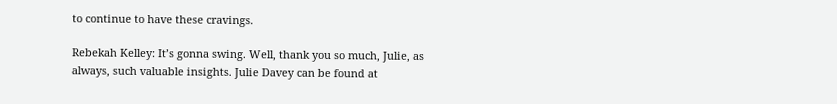to continue to have these cravings.

Rebekah Kelley: It’s gonna swing. Well, thank you so much, Julie, as always, such valuable insights. Julie Davey can be found at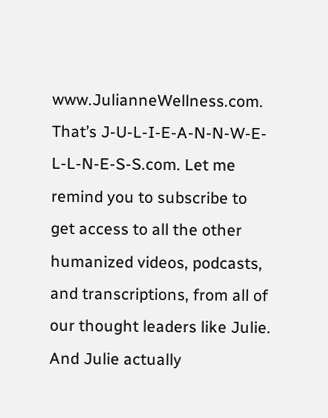www.JulianneWellness.com. That’s J-U-L-I-E-A-N-N-W-E-L-L-N-E-S-S.com. Let me remind you to subscribe to get access to all the other humanized videos, podcasts, and transcriptions, from all of our thought leaders like Julie. And Julie actually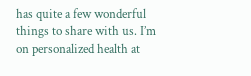has quite a few wonderful things to share with us. I’m on personalized health at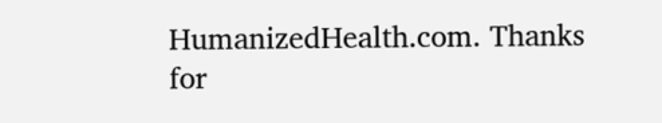HumanizedHealth.com. Thanks for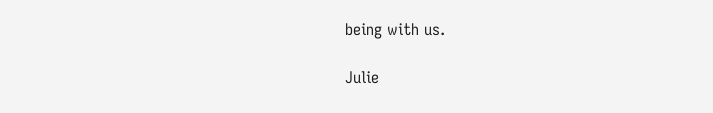being with us.

Julie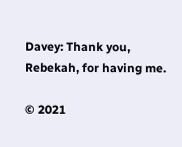Davey: Thank you, Rebekah, for having me.

© 2021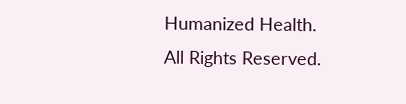Humanized Health. All Rights Reserved.